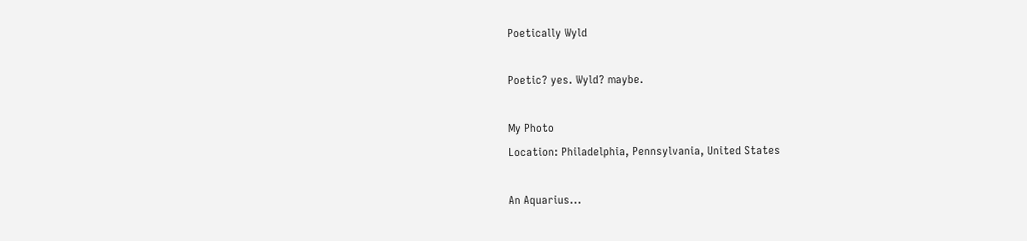Poetically Wyld

Poetic? yes. Wyld? maybe.

My Photo
Location: Philadelphia, Pennsylvania, United States

An Aquarius...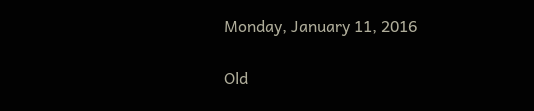Monday, January 11, 2016

Old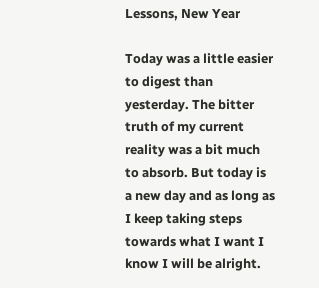Lessons, New Year

Today was a little easier to digest than yesterday. The bitter truth of my current reality was a bit much to absorb. But today is a new day and as long as I keep taking steps towards what I want I know I will be alright.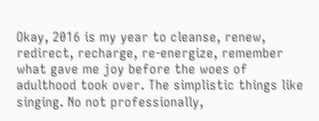Okay, 2016 is my year to cleanse, renew, redirect, recharge, re-energize, remember what gave me joy before the woes of adulthood took over. The simplistic things like singing. No not professionally,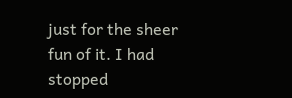just for the sheer fun of it. I had stopped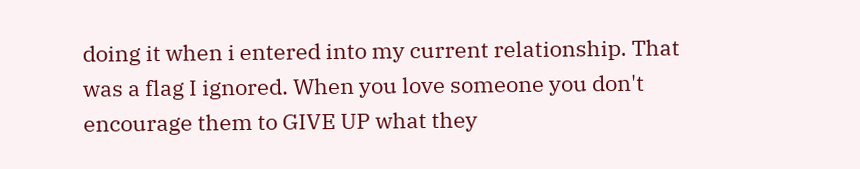doing it when i entered into my current relationship. That was a flag I ignored. When you love someone you don't encourage them to GIVE UP what they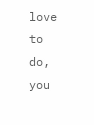love to do, you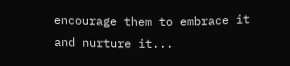encourage them to embrace it and nurture it...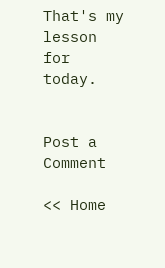That's my lesson for today.


Post a Comment

<< Home